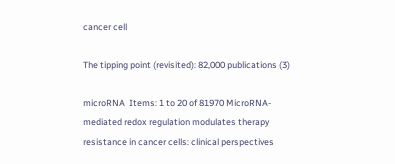cancer cell

The tipping point (revisited): 82,000 publications (3)

microRNA  Items: 1 to 20 of 81970 MicroRNA-mediated redox regulation modulates therapy resistance in cancer cells: clinical perspectives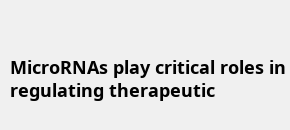MicroRNAs play critical roles in regulating therapeutic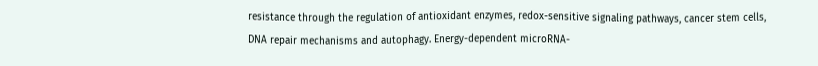resistance through the regulation of antioxidant enzymes, redox-sensitive signaling pathways, cancer stem cells, DNA repair mechanisms and autophagy. Energy-dependent microRNA-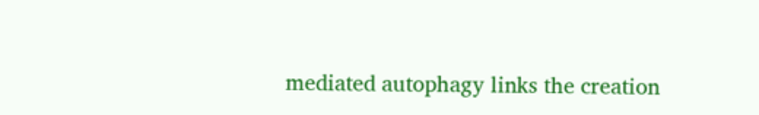mediated autophagy links the creation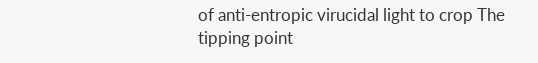of anti-entropic virucidal light to crop The tipping point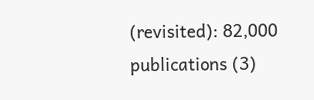(revisited): 82,000 publications (3)